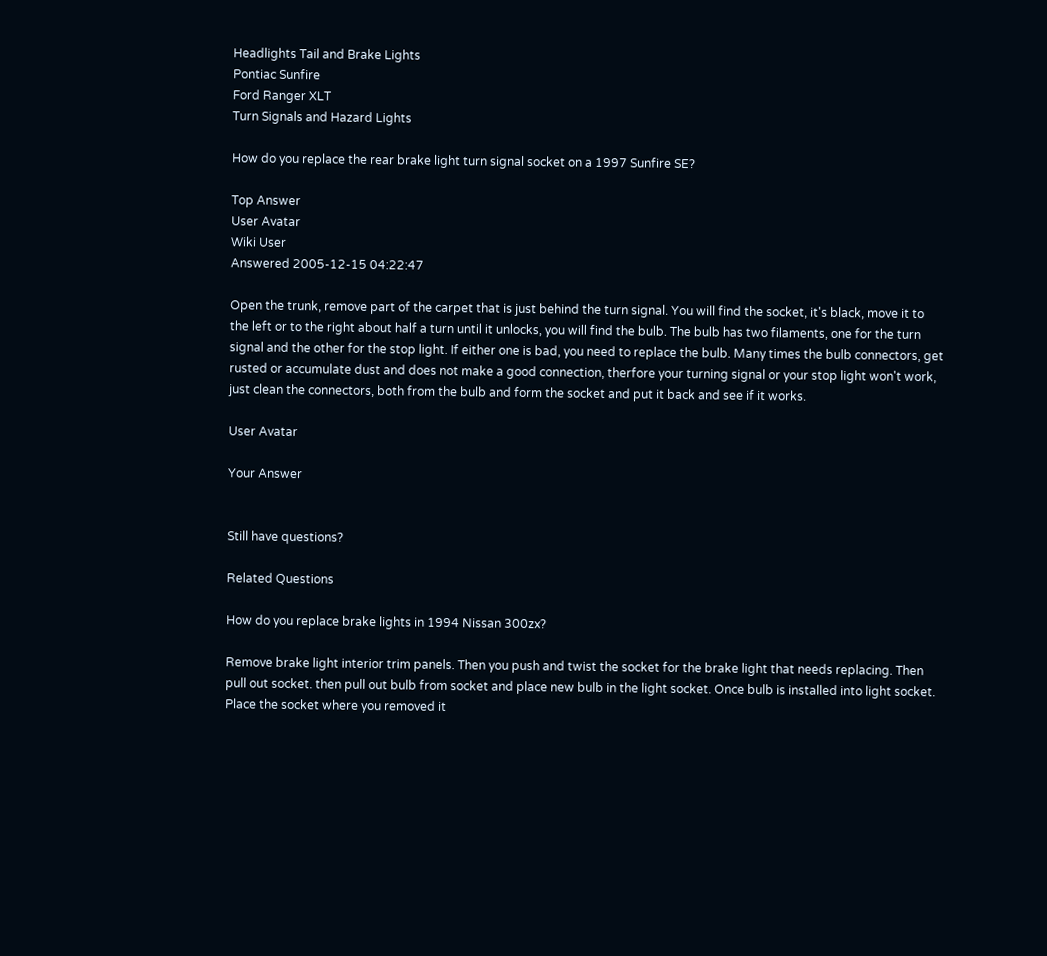Headlights Tail and Brake Lights
Pontiac Sunfire
Ford Ranger XLT
Turn Signals and Hazard Lights

How do you replace the rear brake light turn signal socket on a 1997 Sunfire SE?

Top Answer
User Avatar
Wiki User
Answered 2005-12-15 04:22:47

Open the trunk, remove part of the carpet that is just behind the turn signal. You will find the socket, it's black, move it to the left or to the right about half a turn until it unlocks, you will find the bulb. The bulb has two filaments, one for the turn signal and the other for the stop light. If either one is bad, you need to replace the bulb. Many times the bulb connectors, get rusted or accumulate dust and does not make a good connection, therfore your turning signal or your stop light won't work, just clean the connectors, both from the bulb and form the socket and put it back and see if it works.

User Avatar

Your Answer


Still have questions?

Related Questions

How do you replace brake lights in 1994 Nissan 300zx?

Remove brake light interior trim panels. Then you push and twist the socket for the brake light that needs replacing. Then pull out socket. then pull out bulb from socket and place new bulb in the light socket. Once bulb is installed into light socket. Place the socket where you removed it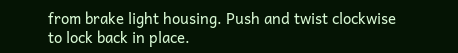from brake light housing. Push and twist clockwise to lock back in place.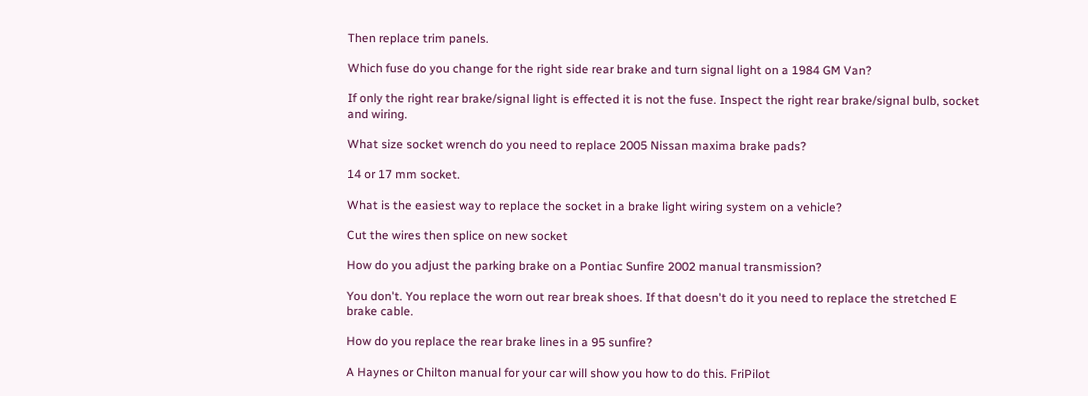Then replace trim panels.

Which fuse do you change for the right side rear brake and turn signal light on a 1984 GM Van?

If only the right rear brake/signal light is effected it is not the fuse. Inspect the right rear brake/signal bulb, socket and wiring.

What size socket wrench do you need to replace 2005 Nissan maxima brake pads?

14 or 17 mm socket.

What is the easiest way to replace the socket in a brake light wiring system on a vehicle?

Cut the wires then splice on new socket

How do you adjust the parking brake on a Pontiac Sunfire 2002 manual transmission?

You don't. You replace the worn out rear break shoes. If that doesn't do it you need to replace the stretched E brake cable.

How do you replace the rear brake lines in a 95 sunfire?

A Haynes or Chilton manual for your car will show you how to do this. FriPilot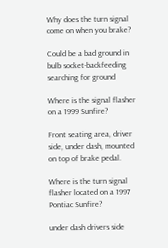Why does the turn signal come on when you brake?

Could be a bad ground in bulb socket-backfeeding searching for ground

Where is the signal flasher on a 1999 Sunfire?

Front seating area, driver side, under dash, mounted on top of brake pedal.

Where is the turn signal flasher located on a 1997 Pontiac Sunfire?

under dash drivers side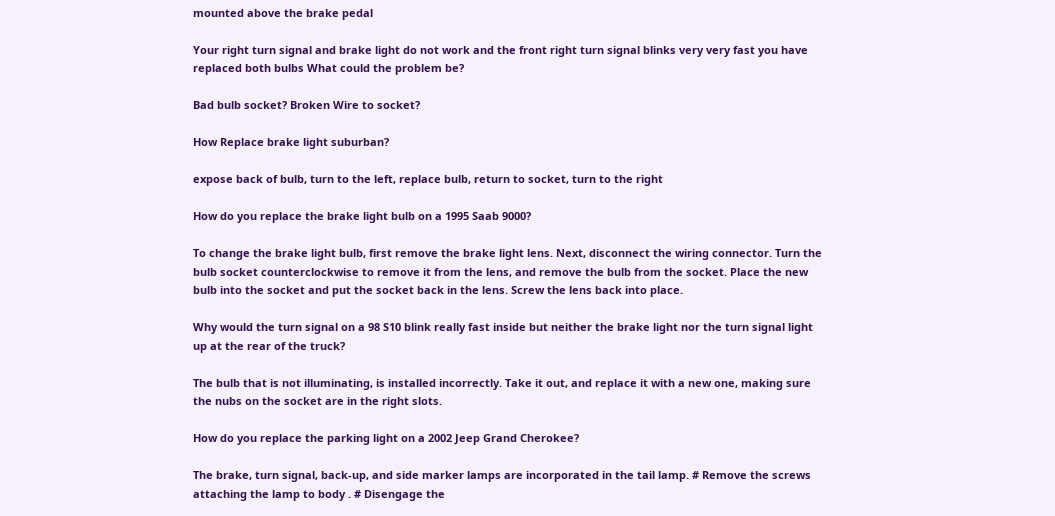mounted above the brake pedal

Your right turn signal and brake light do not work and the front right turn signal blinks very very fast you have replaced both bulbs What could the problem be?

Bad bulb socket? Broken Wire to socket?

How Replace brake light suburban?

expose back of bulb, turn to the left, replace bulb, return to socket, turn to the right

How do you replace the brake light bulb on a 1995 Saab 9000?

To change the brake light bulb, first remove the brake light lens. Next, disconnect the wiring connector. Turn the bulb socket counterclockwise to remove it from the lens, and remove the bulb from the socket. Place the new bulb into the socket and put the socket back in the lens. Screw the lens back into place.

Why would the turn signal on a 98 S10 blink really fast inside but neither the brake light nor the turn signal light up at the rear of the truck?

The bulb that is not illuminating, is installed incorrectly. Take it out, and replace it with a new one, making sure the nubs on the socket are in the right slots.

How do you replace the parking light on a 2002 Jeep Grand Cherokee?

The brake, turn signal, back-up, and side marker lamps are incorporated in the tail lamp. # Remove the screws attaching the lamp to body . # Disengage the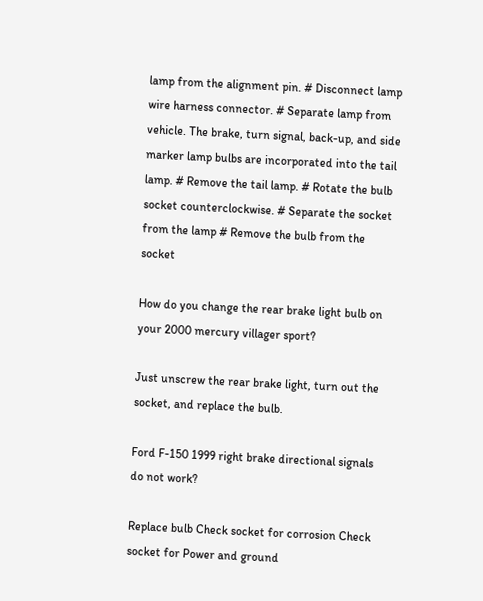lamp from the alignment pin. # Disconnect lamp wire harness connector. # Separate lamp from vehicle. The brake, turn signal, back-up, and side marker lamp bulbs are incorporated into the tail lamp. # Remove the tail lamp. # Rotate the bulb socket counterclockwise. # Separate the socket from the lamp # Remove the bulb from the socket

How do you change the rear brake light bulb on your 2000 mercury villager sport?

Just unscrew the rear brake light, turn out the socket, and replace the bulb.

Ford F-150 1999 right brake directional signals do not work?

Replace bulb Check socket for corrosion Check socket for Power and ground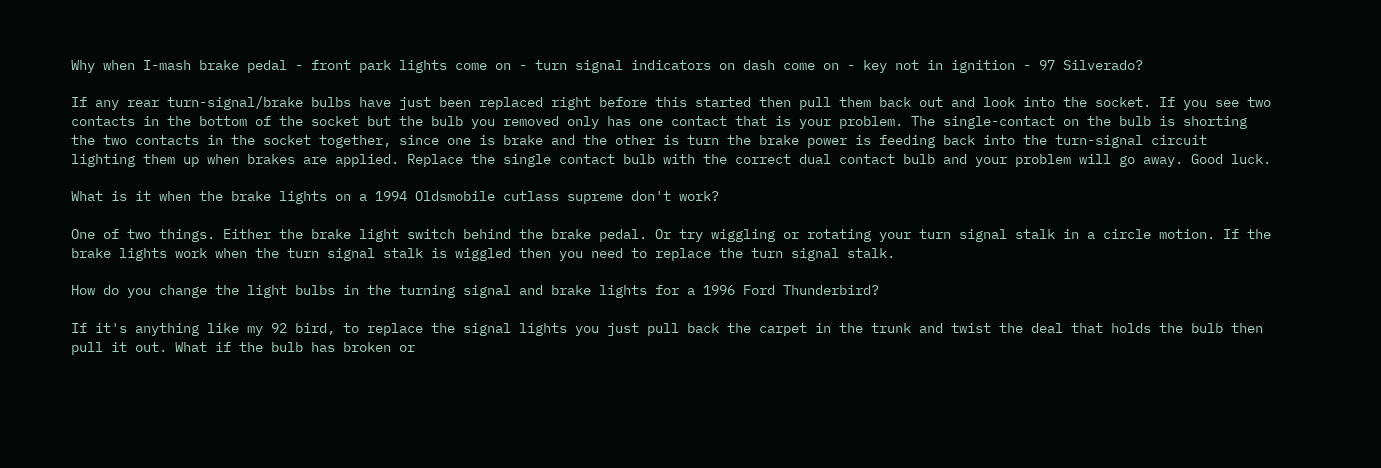Why when I-mash brake pedal - front park lights come on - turn signal indicators on dash come on - key not in ignition - 97 Silverado?

If any rear turn-signal/brake bulbs have just been replaced right before this started then pull them back out and look into the socket. If you see two contacts in the bottom of the socket but the bulb you removed only has one contact that is your problem. The single-contact on the bulb is shorting the two contacts in the socket together, since one is brake and the other is turn the brake power is feeding back into the turn-signal circuit lighting them up when brakes are applied. Replace the single contact bulb with the correct dual contact bulb and your problem will go away. Good luck.

What is it when the brake lights on a 1994 Oldsmobile cutlass supreme don't work?

One of two things. Either the brake light switch behind the brake pedal. Or try wiggling or rotating your turn signal stalk in a circle motion. If the brake lights work when the turn signal stalk is wiggled then you need to replace the turn signal stalk.

How do you change the light bulbs in the turning signal and brake lights for a 1996 Ford Thunderbird?

If it's anything like my 92 bird, to replace the signal lights you just pull back the carpet in the trunk and twist the deal that holds the bulb then pull it out. What if the bulb has broken or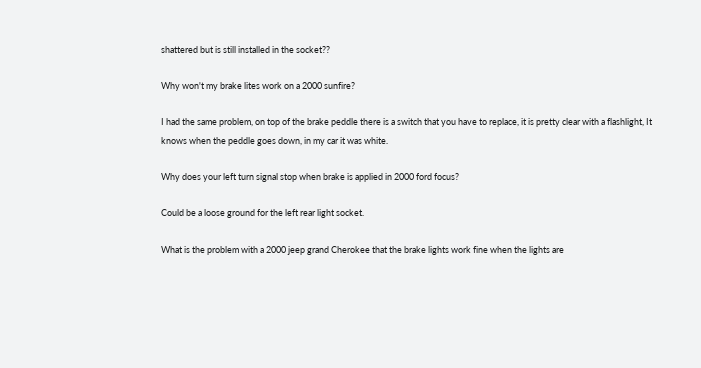shattered but is still installed in the socket??

Why won't my brake lites work on a 2000 sunfire?

I had the same problem, on top of the brake peddle there is a switch that you have to replace, it is pretty clear with a flashlight, It knows when the peddle goes down, in my car it was white.

Why does your left turn signal stop when brake is applied in 2000 ford focus?

Could be a loose ground for the left rear light socket.

What is the problem with a 2000 jeep grand Cherokee that the brake lights work fine when the lights are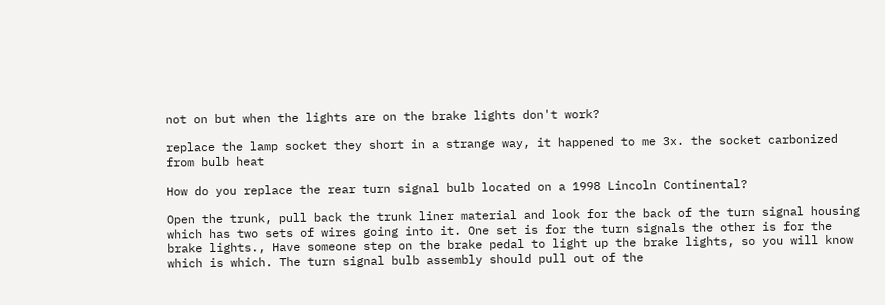not on but when the lights are on the brake lights don't work?

replace the lamp socket they short in a strange way, it happened to me 3x. the socket carbonized from bulb heat

How do you replace the rear turn signal bulb located on a 1998 Lincoln Continental?

Open the trunk, pull back the trunk liner material and look for the back of the turn signal housing which has two sets of wires going into it. One set is for the turn signals the other is for the brake lights., Have someone step on the brake pedal to light up the brake lights, so you will know which is which. The turn signal bulb assembly should pull out of the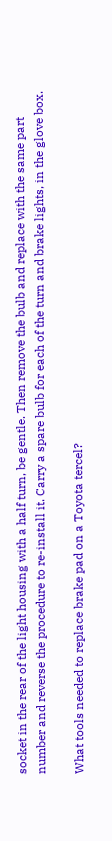socket in the rear of the light housing with a half turn, be gentle. Then remove the bulb and replace with the same part number and reverse the procedure to re-install it. Carry a spare bulb for each of the turn and brake lights, in the glove box.

What tools needed to replace brake pad on a Toyota tercel?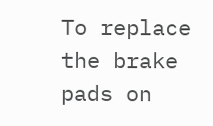To replace the brake pads on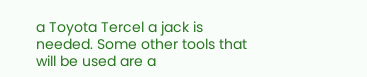a Toyota Tercel a jack is needed. Some other tools that will be used are a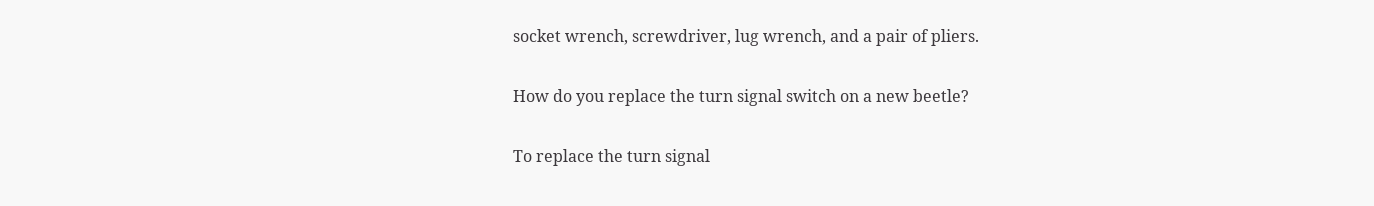socket wrench, screwdriver, lug wrench, and a pair of pliers.

How do you replace the turn signal switch on a new beetle?

To replace the turn signal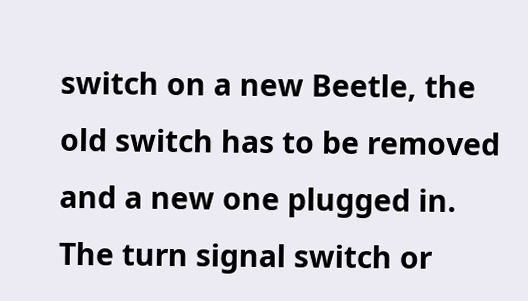switch on a new Beetle, the old switch has to be removed and a new one plugged in. The turn signal switch or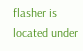flasher is located under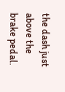the dash just above the brake pedal.